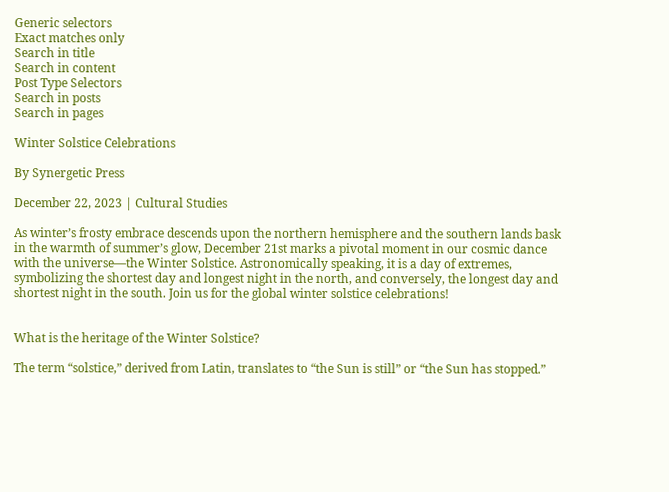Generic selectors
Exact matches only
Search in title
Search in content
Post Type Selectors
Search in posts
Search in pages

Winter Solstice Celebrations

By Synergetic Press

December 22, 2023 | Cultural Studies

As winter’s frosty embrace descends upon the northern hemisphere and the southern lands bask in the warmth of summer’s glow, December 21st marks a pivotal moment in our cosmic dance with the universe—the Winter Solstice. Astronomically speaking, it is a day of extremes, symbolizing the shortest day and longest night in the north, and conversely, the longest day and shortest night in the south. Join us for the global winter solstice celebrations!


What is the heritage of the Winter Solstice?

The term “solstice,” derived from Latin, translates to “the Sun is still” or “the Sun has stopped.”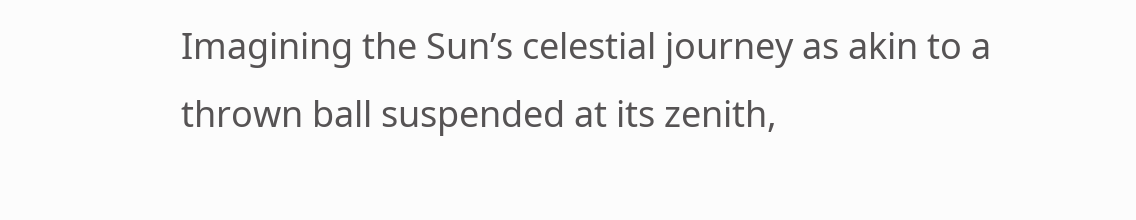Imagining the Sun’s celestial journey as akin to a thrown ball suspended at its zenith,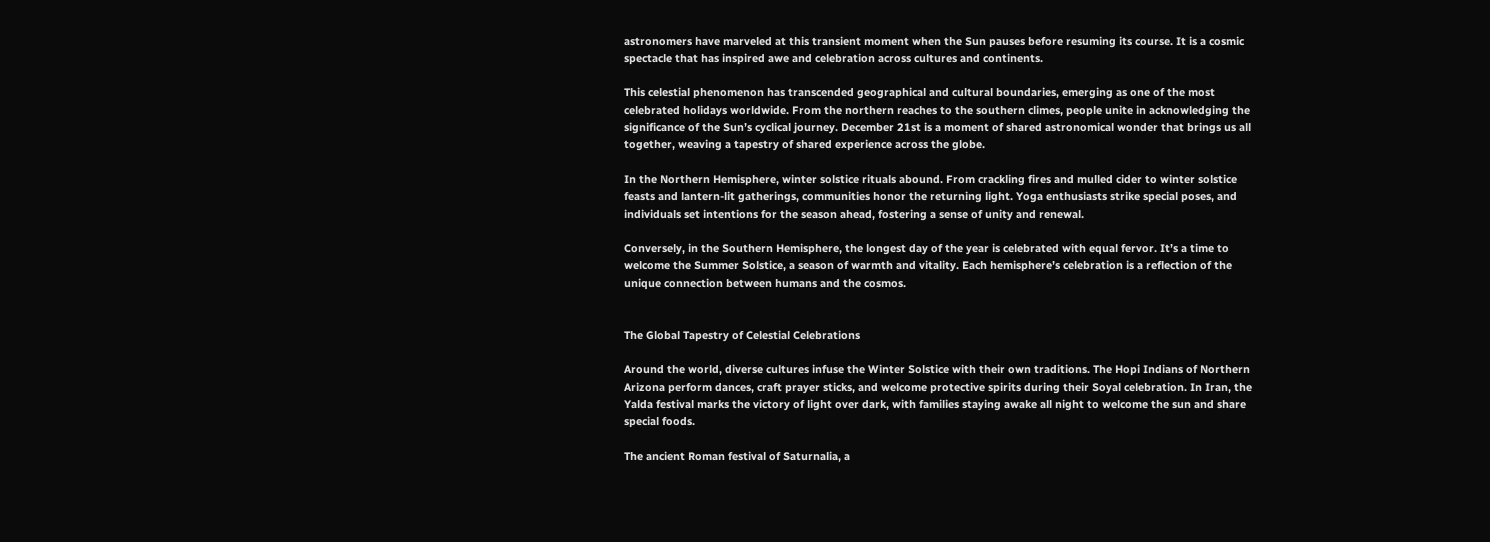astronomers have marveled at this transient moment when the Sun pauses before resuming its course. It is a cosmic spectacle that has inspired awe and celebration across cultures and continents.

This celestial phenomenon has transcended geographical and cultural boundaries, emerging as one of the most celebrated holidays worldwide. From the northern reaches to the southern climes, people unite in acknowledging the significance of the Sun’s cyclical journey. December 21st is a moment of shared astronomical wonder that brings us all together, weaving a tapestry of shared experience across the globe.

In the Northern Hemisphere, winter solstice rituals abound. From crackling fires and mulled cider to winter solstice feasts and lantern-lit gatherings, communities honor the returning light. Yoga enthusiasts strike special poses, and individuals set intentions for the season ahead, fostering a sense of unity and renewal.

Conversely, in the Southern Hemisphere, the longest day of the year is celebrated with equal fervor. It’s a time to welcome the Summer Solstice, a season of warmth and vitality. Each hemisphere’s celebration is a reflection of the unique connection between humans and the cosmos.


The Global Tapestry of Celestial Celebrations

Around the world, diverse cultures infuse the Winter Solstice with their own traditions. The Hopi Indians of Northern Arizona perform dances, craft prayer sticks, and welcome protective spirits during their Soyal celebration. In Iran, the Yalda festival marks the victory of light over dark, with families staying awake all night to welcome the sun and share special foods.

The ancient Roman festival of Saturnalia, a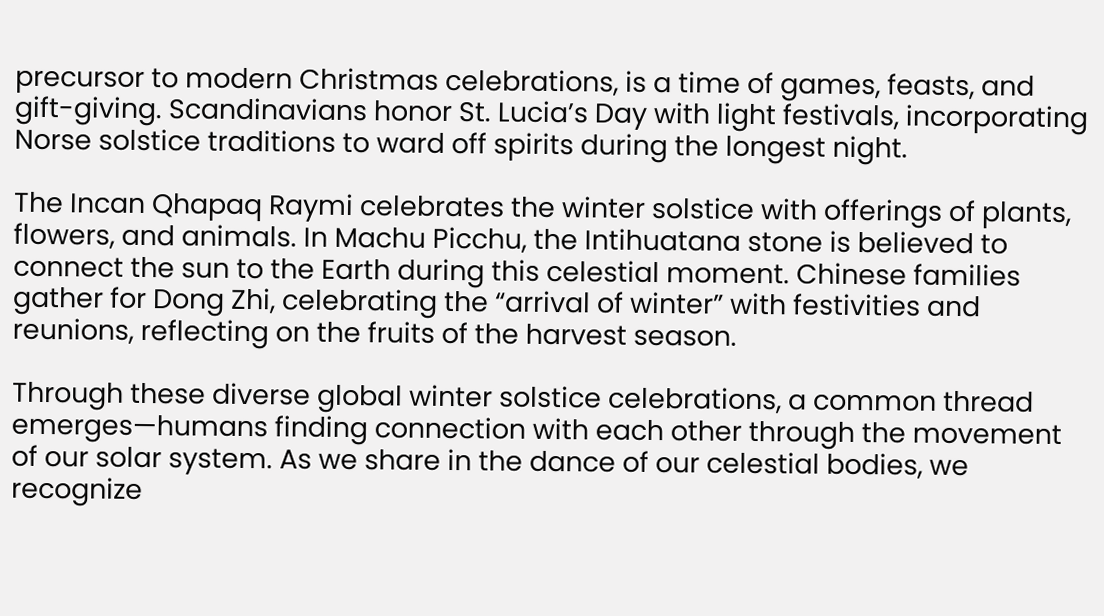precursor to modern Christmas celebrations, is a time of games, feasts, and gift-giving. Scandinavians honor St. Lucia’s Day with light festivals, incorporating Norse solstice traditions to ward off spirits during the longest night.

The Incan Qhapaq Raymi celebrates the winter solstice with offerings of plants, flowers, and animals. In Machu Picchu, the Intihuatana stone is believed to connect the sun to the Earth during this celestial moment. Chinese families gather for Dong Zhi, celebrating the “arrival of winter” with festivities and reunions, reflecting on the fruits of the harvest season.

Through these diverse global winter solstice celebrations, a common thread emerges—humans finding connection with each other through the movement of our solar system. As we share in the dance of our celestial bodies, we recognize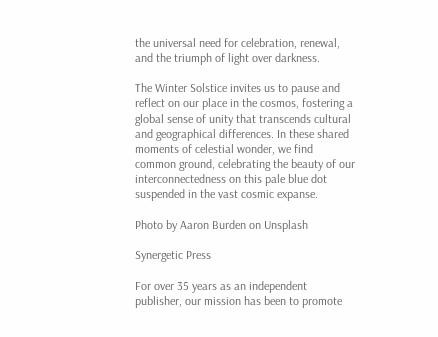the universal need for celebration, renewal, and the triumph of light over darkness.

The Winter Solstice invites us to pause and reflect on our place in the cosmos, fostering a global sense of unity that transcends cultural and geographical differences. In these shared moments of celestial wonder, we find common ground, celebrating the beauty of our interconnectedness on this pale blue dot suspended in the vast cosmic expanse.

Photo by Aaron Burden on Unsplash

Synergetic Press

For over 35 years as an independent publisher, our mission has been to promote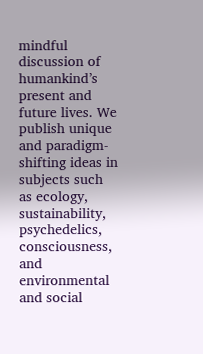mindful discussion of humankind’s present and future lives. We publish unique and paradigm-shifting ideas in subjects such as ecology, sustainability, psychedelics, consciousness, and environmental and social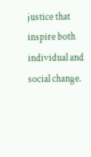justice that inspire both individual and social change.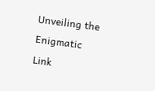Unveiling the Enigmatic Link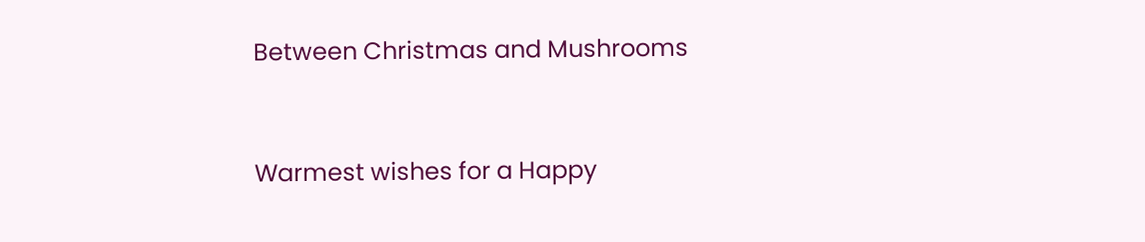Between Christmas and Mushrooms


Warmest wishes for a Happy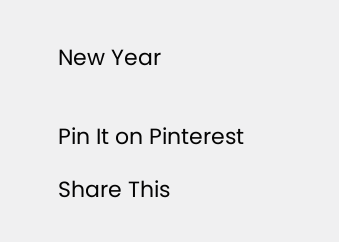New Year


Pin It on Pinterest

Share This